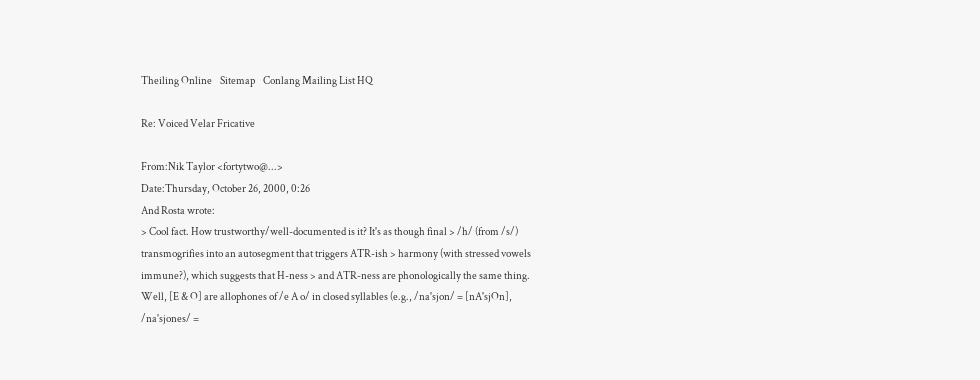Theiling Online    Sitemap    Conlang Mailing List HQ

Re: Voiced Velar Fricative

From:Nik Taylor <fortytwo@...>
Date:Thursday, October 26, 2000, 0:26
And Rosta wrote:
> Cool fact. How trustworthy/well-documented is it? It's as though final > /h/ (from /s/) transmogrifies into an autosegment that triggers ATR-ish > harmony (with stressed vowels immune?), which suggests that H-ness > and ATR-ness are phonologically the same thing.
Well, [E & O] are allophones of /e A o/ in closed syllables (e.g., /na'sjon/ = [nA'sjOn], /na'sjones/ =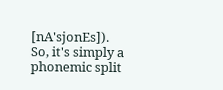[nA'sjonEs]). So, it's simply a phonemic split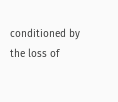conditioned by the loss of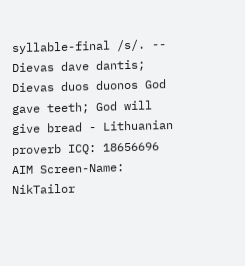syllable-final /s/. -- Dievas dave dantis; Dievas duos duonos God gave teeth; God will give bread - Lithuanian proverb ICQ: 18656696 AIM Screen-Name: NikTailor